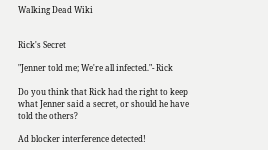Walking Dead Wiki


Rick's Secret

"Jenner told me; We're all infected."- Rick

Do you think that Rick had the right to keep what Jenner said a secret, or should he have told the others?

Ad blocker interference detected!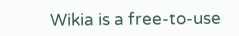Wikia is a free-to-use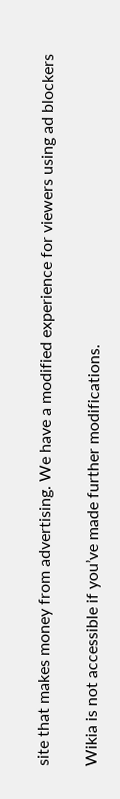site that makes money from advertising. We have a modified experience for viewers using ad blockers

Wikia is not accessible if you’ve made further modifications.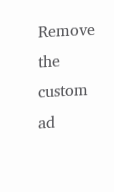Remove the custom ad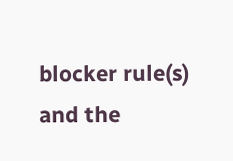blocker rule(s) and the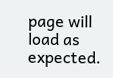page will load as expected.